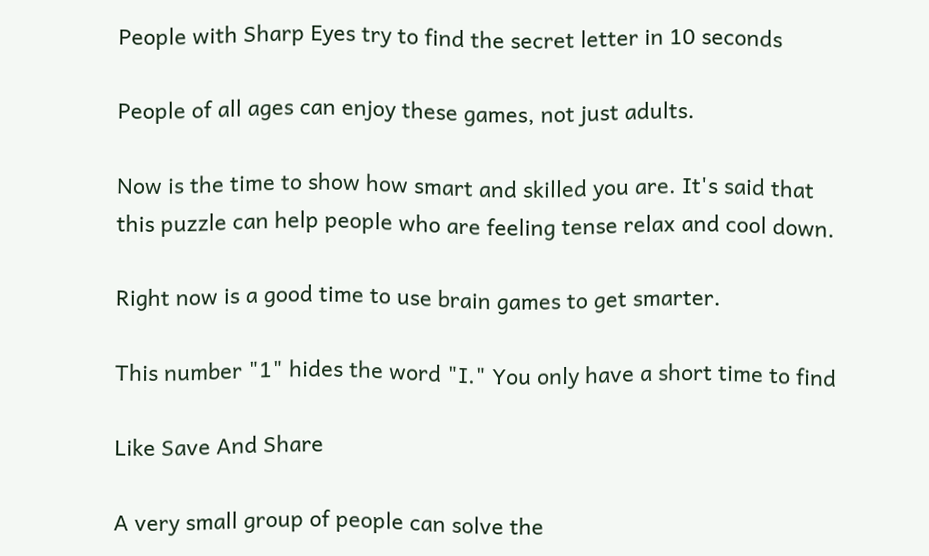People with Sharp Eyes try to find the secret letter in 10 seconds

People of all ages can enjoy these games, not just adults.

Now is the time to show how smart and skilled you are. It's said that this puzzle can help people who are feeling tense relax and cool down.

Right now is a good time to use brain games to get smarter.

This number "1" hides the word "I." You only have a short time to find

Like Save And Share

A very small group of people can solve the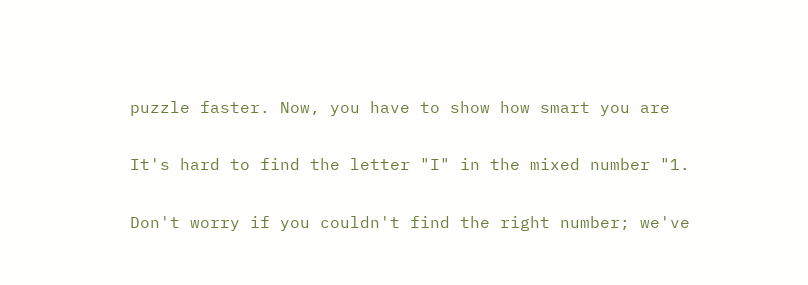puzzle faster. Now, you have to show how smart you are

It's hard to find the letter "I" in the mixed number "1.

Don't worry if you couldn't find the right number; we've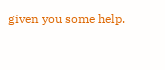given you some help.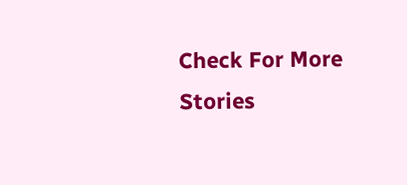Check For More Stories